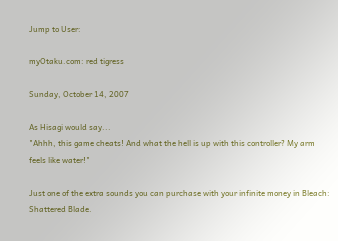Jump to User:

myOtaku.com: red tigress

Sunday, October 14, 2007

As Hisagi would say...
"Ahhh, this game cheats! And what the hell is up with this controller? My arm feels like water!"

Just one of the extra sounds you can purchase with your infinite money in Bleach: Shattered Blade.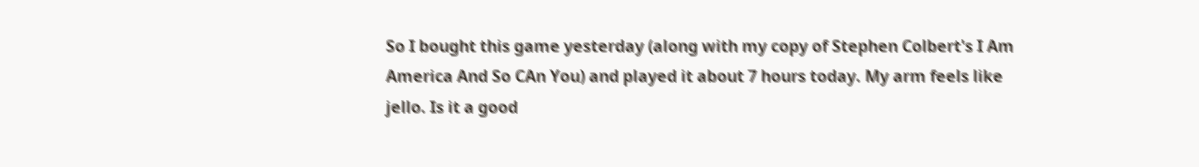So I bought this game yesterday (along with my copy of Stephen Colbert's I Am America And So CAn You) and played it about 7 hours today. My arm feels like jello. Is it a good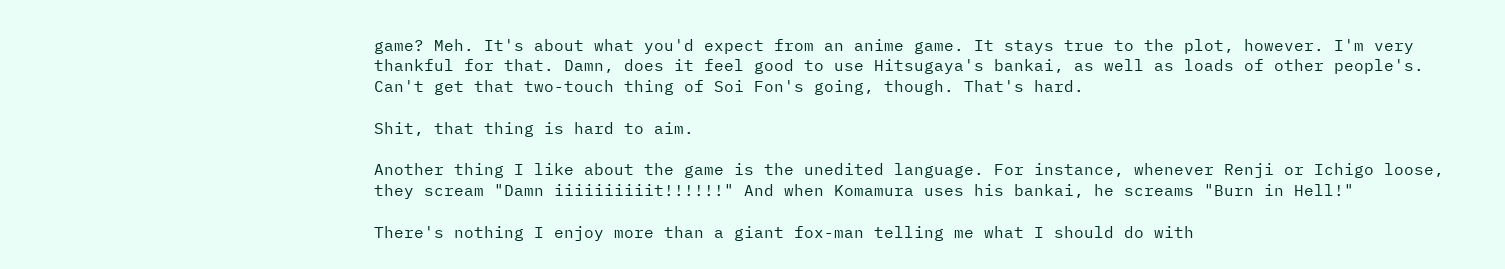game? Meh. It's about what you'd expect from an anime game. It stays true to the plot, however. I'm very thankful for that. Damn, does it feel good to use Hitsugaya's bankai, as well as loads of other people's. Can't get that two-touch thing of Soi Fon's going, though. That's hard.

Shit, that thing is hard to aim.

Another thing I like about the game is the unedited language. For instance, whenever Renji or Ichigo loose, they scream "Damn iiiiiiiiiit!!!!!!" And when Komamura uses his bankai, he screams "Burn in Hell!"

There's nothing I enjoy more than a giant fox-man telling me what I should do with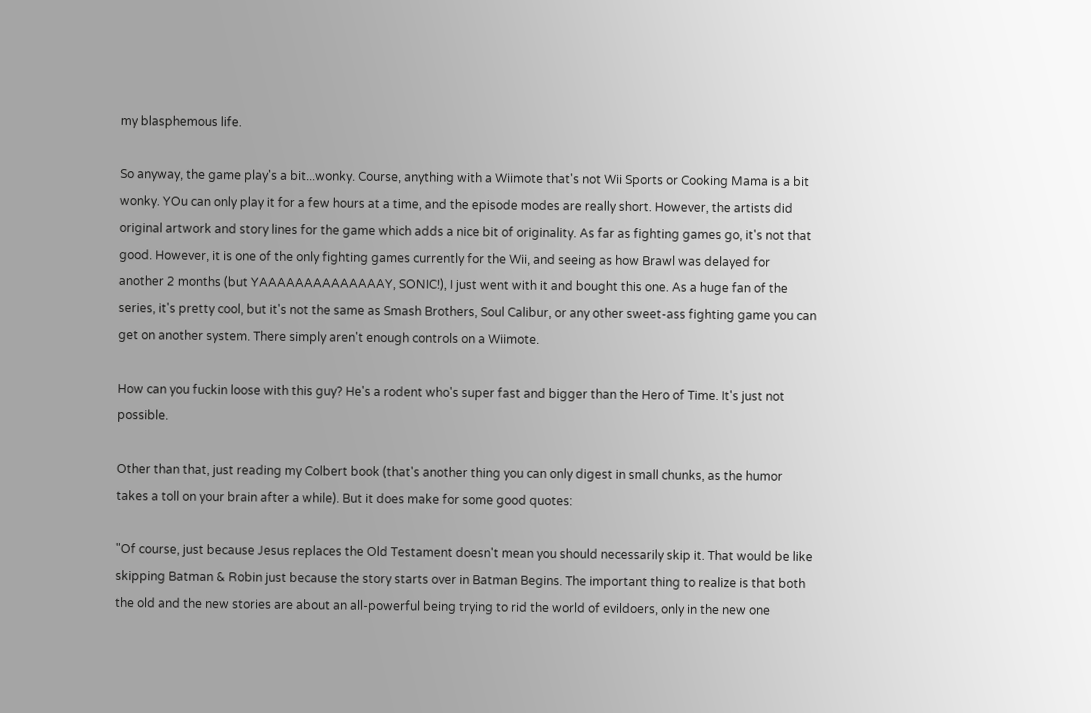my blasphemous life.

So anyway, the game play's a bit...wonky. Course, anything with a Wiimote that's not Wii Sports or Cooking Mama is a bit wonky. YOu can only play it for a few hours at a time, and the episode modes are really short. However, the artists did original artwork and story lines for the game which adds a nice bit of originality. As far as fighting games go, it's not that good. However, it is one of the only fighting games currently for the Wii, and seeing as how Brawl was delayed for another 2 months (but YAAAAAAAAAAAAAAY, SONIC!), I just went with it and bought this one. As a huge fan of the series, it's pretty cool, but it's not the same as Smash Brothers, Soul Calibur, or any other sweet-ass fighting game you can get on another system. There simply aren't enough controls on a Wiimote.

How can you fuckin loose with this guy? He's a rodent who's super fast and bigger than the Hero of Time. It's just not possible.

Other than that, just reading my Colbert book (that's another thing you can only digest in small chunks, as the humor takes a toll on your brain after a while). But it does make for some good quotes:

"Of course, just because Jesus replaces the Old Testament doesn't mean you should necessarily skip it. That would be like skipping Batman & Robin just because the story starts over in Batman Begins. The important thing to realize is that both the old and the new stories are about an all-powerful being trying to rid the world of evildoers, only in the new one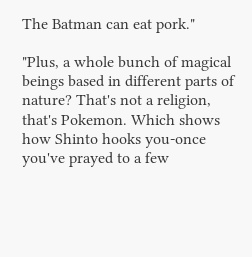The Batman can eat pork."

"Plus, a whole bunch of magical beings based in different parts of nature? That's not a religion, that's Pokemon. Which shows how Shinto hooks you-once you've prayed to a few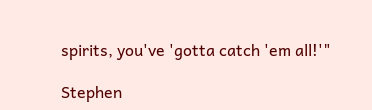spirits, you've 'gotta catch 'em all!'"

Stephen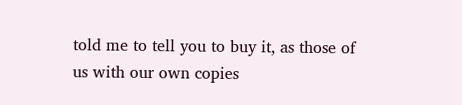told me to tell you to buy it, as those of us with our own copies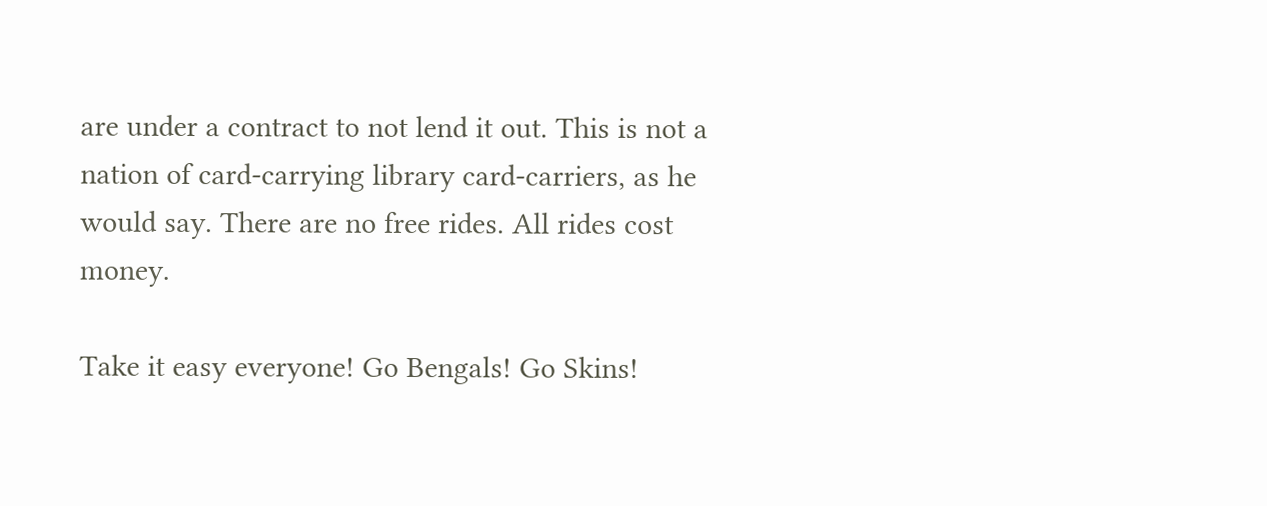are under a contract to not lend it out. This is not a nation of card-carrying library card-carriers, as he would say. There are no free rides. All rides cost money.

Take it easy everyone! Go Bengals! Go Skins!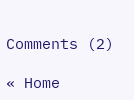Comments (2)

« Home